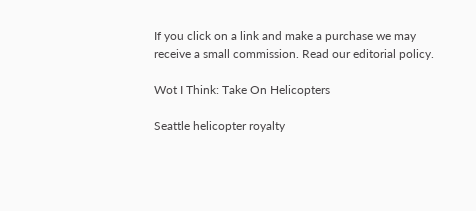If you click on a link and make a purchase we may receive a small commission. Read our editorial policy.

Wot I Think: Take On Helicopters

Seattle helicopter royalty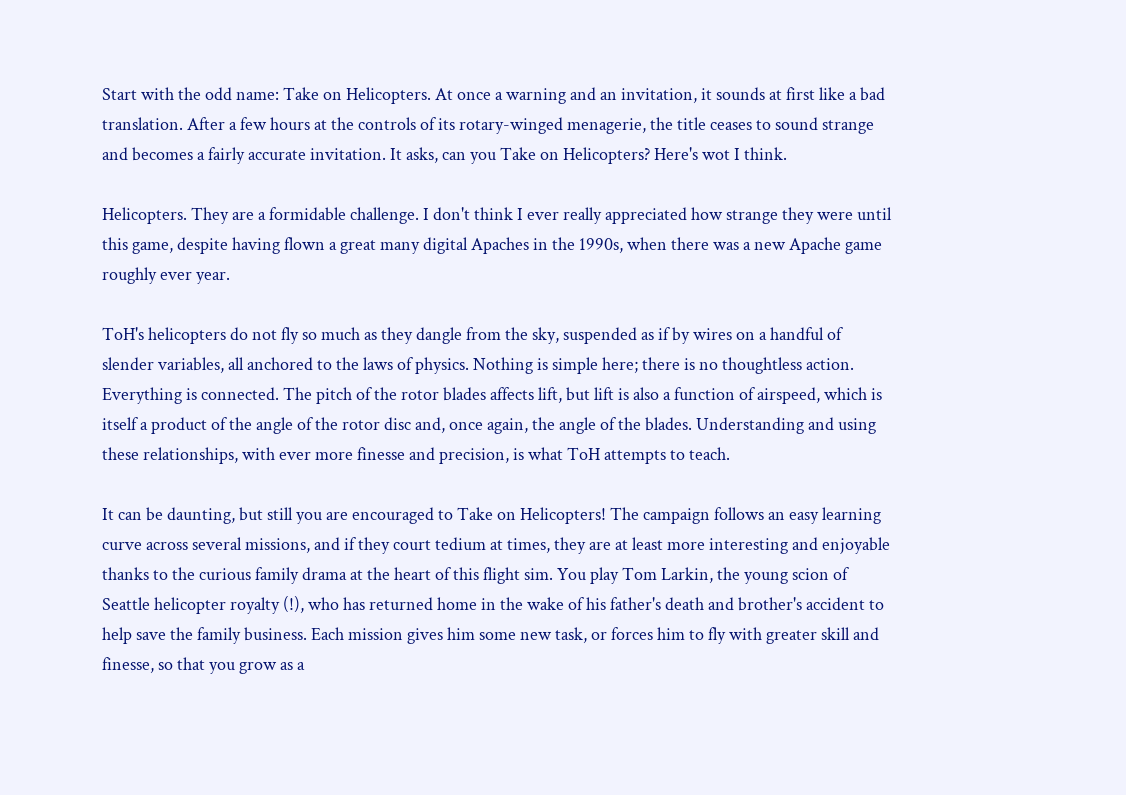Start with the odd name: Take on Helicopters. At once a warning and an invitation, it sounds at first like a bad translation. After a few hours at the controls of its rotary-winged menagerie, the title ceases to sound strange and becomes a fairly accurate invitation. It asks, can you Take on Helicopters? Here's wot I think.

Helicopters. They are a formidable challenge. I don't think I ever really appreciated how strange they were until this game, despite having flown a great many digital Apaches in the 1990s, when there was a new Apache game roughly ever year.

ToH's helicopters do not fly so much as they dangle from the sky, suspended as if by wires on a handful of slender variables, all anchored to the laws of physics. Nothing is simple here; there is no thoughtless action. Everything is connected. The pitch of the rotor blades affects lift, but lift is also a function of airspeed, which is itself a product of the angle of the rotor disc and, once again, the angle of the blades. Understanding and using these relationships, with ever more finesse and precision, is what ToH attempts to teach.

It can be daunting, but still you are encouraged to Take on Helicopters! The campaign follows an easy learning curve across several missions, and if they court tedium at times, they are at least more interesting and enjoyable thanks to the curious family drama at the heart of this flight sim. You play Tom Larkin, the young scion of Seattle helicopter royalty (!), who has returned home in the wake of his father's death and brother's accident to help save the family business. Each mission gives him some new task, or forces him to fly with greater skill and finesse, so that you grow as a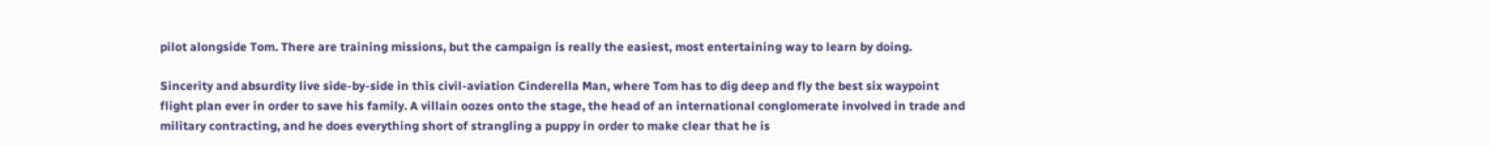pilot alongside Tom. There are training missions, but the campaign is really the easiest, most entertaining way to learn by doing.

Sincerity and absurdity live side-by-side in this civil-aviation Cinderella Man, where Tom has to dig deep and fly the best six waypoint flight plan ever in order to save his family. A villain oozes onto the stage, the head of an international conglomerate involved in trade and military contracting, and he does everything short of strangling a puppy in order to make clear that he is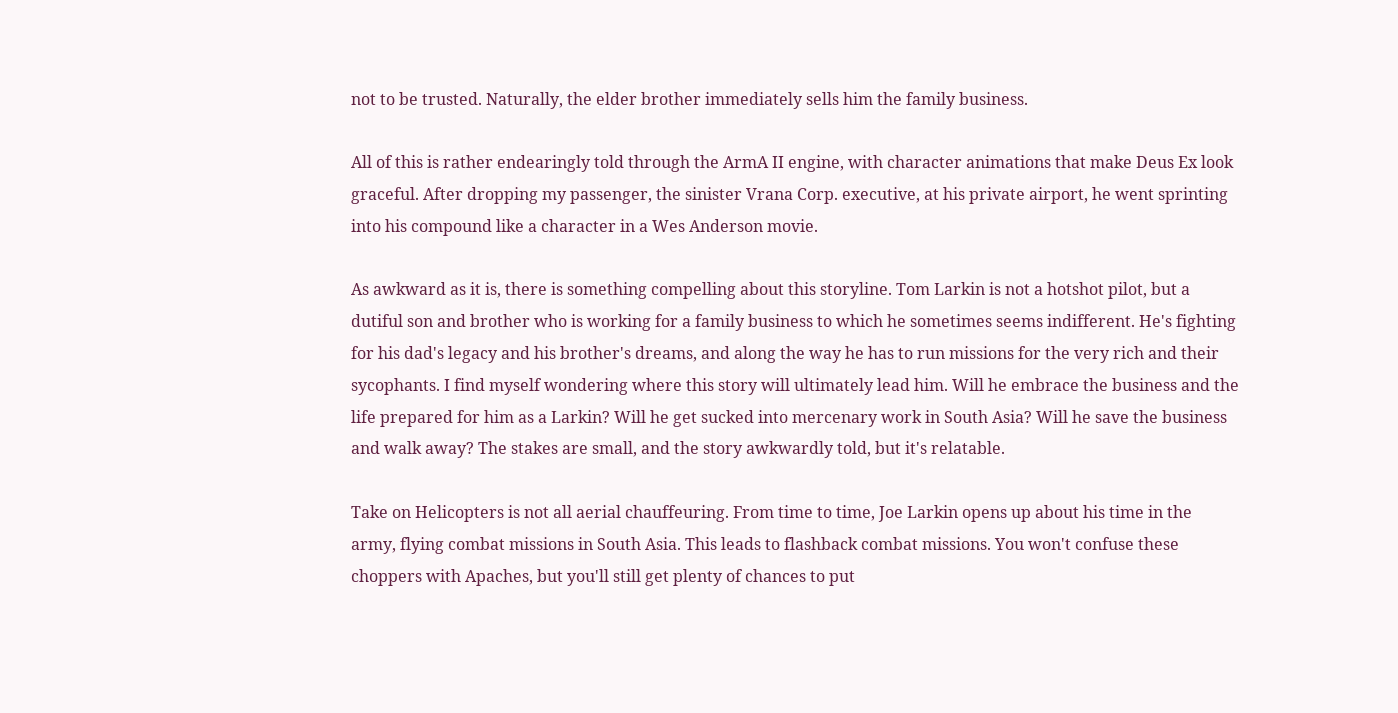not to be trusted. Naturally, the elder brother immediately sells him the family business.

All of this is rather endearingly told through the ArmA II engine, with character animations that make Deus Ex look graceful. After dropping my passenger, the sinister Vrana Corp. executive, at his private airport, he went sprinting into his compound like a character in a Wes Anderson movie.

As awkward as it is, there is something compelling about this storyline. Tom Larkin is not a hotshot pilot, but a dutiful son and brother who is working for a family business to which he sometimes seems indifferent. He's fighting for his dad's legacy and his brother's dreams, and along the way he has to run missions for the very rich and their sycophants. I find myself wondering where this story will ultimately lead him. Will he embrace the business and the life prepared for him as a Larkin? Will he get sucked into mercenary work in South Asia? Will he save the business and walk away? The stakes are small, and the story awkwardly told, but it's relatable.

Take on Helicopters is not all aerial chauffeuring. From time to time, Joe Larkin opens up about his time in the army, flying combat missions in South Asia. This leads to flashback combat missions. You won't confuse these choppers with Apaches, but you'll still get plenty of chances to put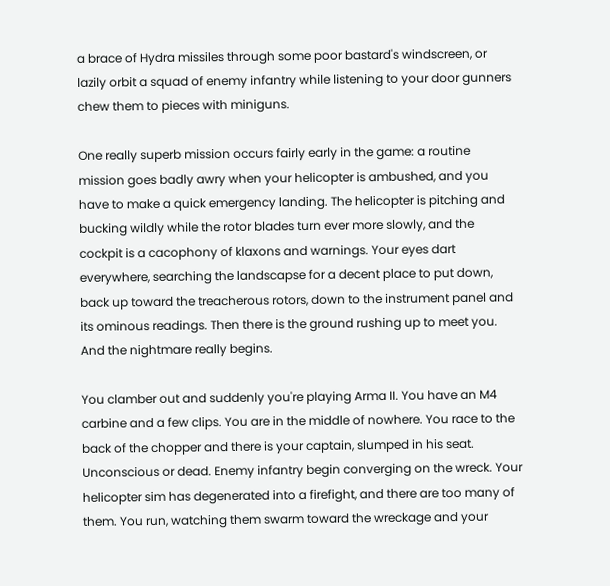a brace of Hydra missiles through some poor bastard's windscreen, or lazily orbit a squad of enemy infantry while listening to your door gunners chew them to pieces with miniguns.

One really superb mission occurs fairly early in the game: a routine mission goes badly awry when your helicopter is ambushed, and you have to make a quick emergency landing. The helicopter is pitching and bucking wildly while the rotor blades turn ever more slowly, and the cockpit is a cacophony of klaxons and warnings. Your eyes dart everywhere, searching the landscapse for a decent place to put down, back up toward the treacherous rotors, down to the instrument panel and its ominous readings. Then there is the ground rushing up to meet you. And the nightmare really begins.

You clamber out and suddenly you're playing Arma II. You have an M4 carbine and a few clips. You are in the middle of nowhere. You race to the back of the chopper and there is your captain, slumped in his seat. Unconscious or dead. Enemy infantry begin converging on the wreck. Your helicopter sim has degenerated into a firefight, and there are too many of them. You run, watching them swarm toward the wreckage and your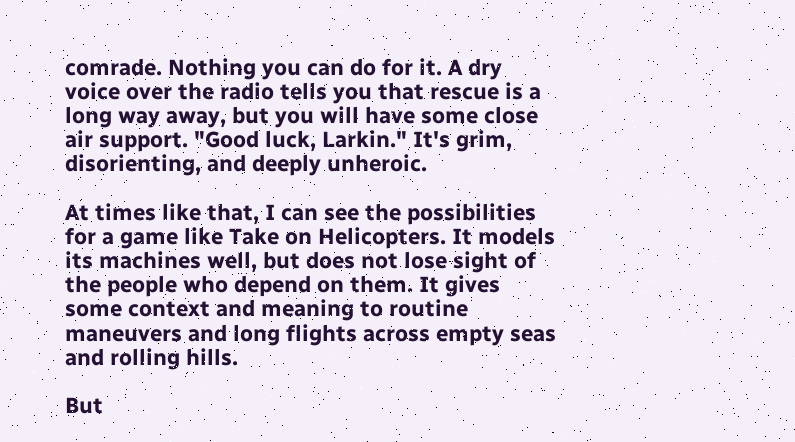comrade. Nothing you can do for it. A dry voice over the radio tells you that rescue is a long way away, but you will have some close air support. "Good luck, Larkin." It's grim, disorienting, and deeply unheroic.

At times like that, I can see the possibilities for a game like Take on Helicopters. It models its machines well, but does not lose sight of the people who depend on them. It gives some context and meaning to routine maneuvers and long flights across empty seas and rolling hills.

But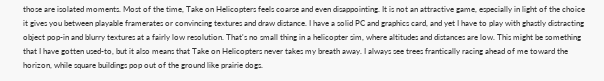those are isolated moments. Most of the time, Take on Helicopters feels coarse and even disappointing. It is not an attractive game, especially in light of the choice it gives you between playable framerates or convincing textures and draw distance. I have a solid PC and graphics card, and yet I have to play with ghastly distracting object pop-in and blurry textures at a fairly low resolution. That's no small thing in a helicopter sim, where altitudes and distances are low. This might be something that I have gotten used-to, but it also means that Take on Helicopters never takes my breath away. I always see trees frantically racing ahead of me toward the horizon, while square buildings pop out of the ground like prairie dogs.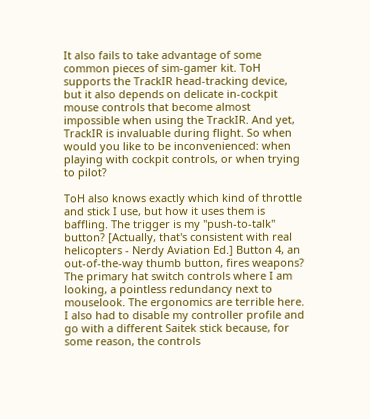It also fails to take advantage of some common pieces of sim-gamer kit. ToH supports the TrackIR head-tracking device, but it also depends on delicate in-cockpit mouse controls that become almost impossible when using the TrackIR. And yet, TrackIR is invaluable during flight. So when would you like to be inconvenienced: when playing with cockpit controls, or when trying to pilot?

ToH also knows exactly which kind of throttle and stick I use, but how it uses them is baffling. The trigger is my "push-to-talk" button? [Actually, that's consistent with real helicopters - Nerdy Aviation Ed.] Button 4, an out-of-the-way thumb button, fires weapons? The primary hat switch controls where I am looking, a pointless redundancy next to mouselook. The ergonomics are terrible here. I also had to disable my controller profile and go with a different Saitek stick because, for some reason, the controls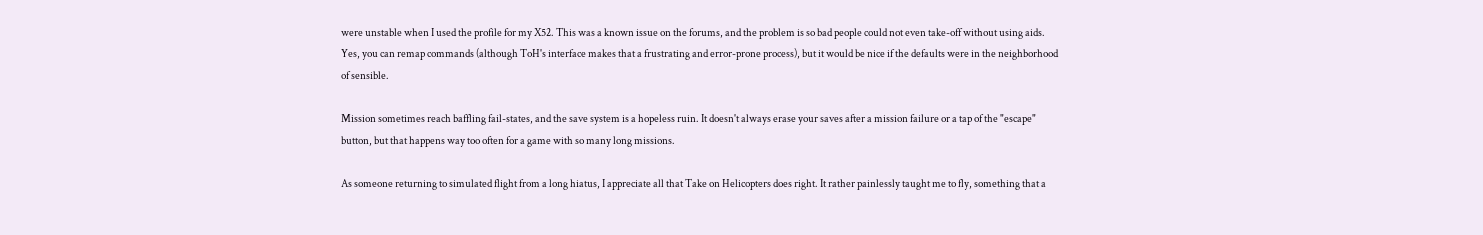were unstable when I used the profile for my X52. This was a known issue on the forums, and the problem is so bad people could not even take-off without using aids. Yes, you can remap commands (although ToH's interface makes that a frustrating and error-prone process), but it would be nice if the defaults were in the neighborhood of sensible.

Mission sometimes reach baffling fail-states, and the save system is a hopeless ruin. It doesn't always erase your saves after a mission failure or a tap of the "escape" button, but that happens way too often for a game with so many long missions.

As someone returning to simulated flight from a long hiatus, I appreciate all that Take on Helicopters does right. It rather painlessly taught me to fly, something that a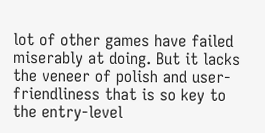lot of other games have failed miserably at doing. But it lacks the veneer of polish and user-friendliness that is so key to the entry-level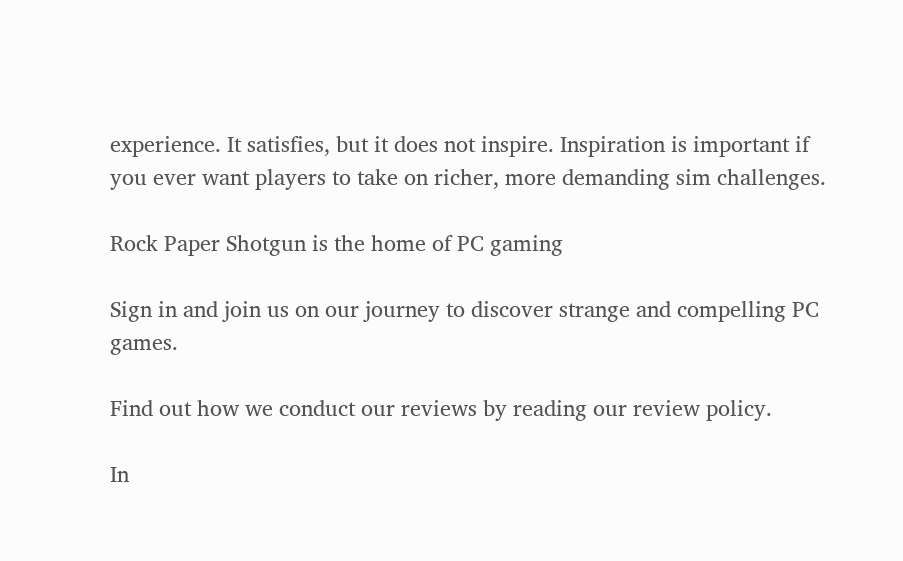experience. It satisfies, but it does not inspire. Inspiration is important if you ever want players to take on richer, more demanding sim challenges.

Rock Paper Shotgun is the home of PC gaming

Sign in and join us on our journey to discover strange and compelling PC games.

Find out how we conduct our reviews by reading our review policy.

In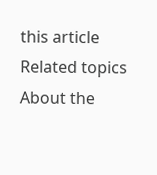this article
Related topics
About the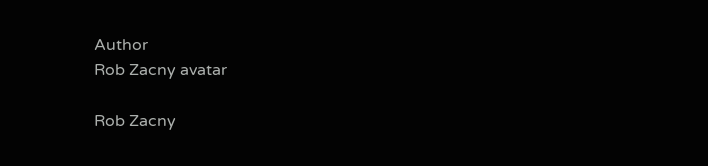Author
Rob Zacny avatar

Rob Zacny